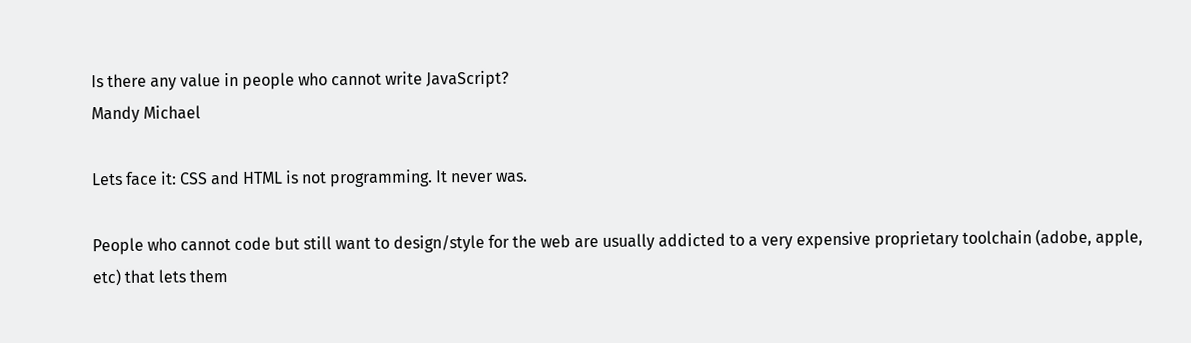Is there any value in people who cannot write JavaScript?
Mandy Michael

Lets face it: CSS and HTML is not programming. It never was.

People who cannot code but still want to design/style for the web are usually addicted to a very expensive proprietary toolchain (adobe, apple, etc) that lets them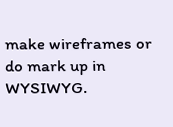make wireframes or do mark up in WYSIWYG.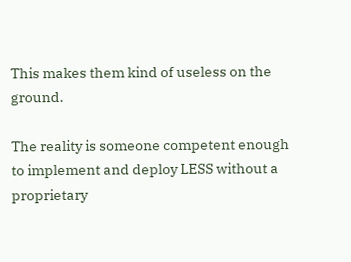This makes them kind of useless on the ground.

The reality is someone competent enough to implement and deploy LESS without a proprietary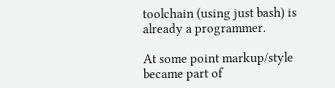toolchain (using just bash) is already a programmer.

At some point markup/style became part of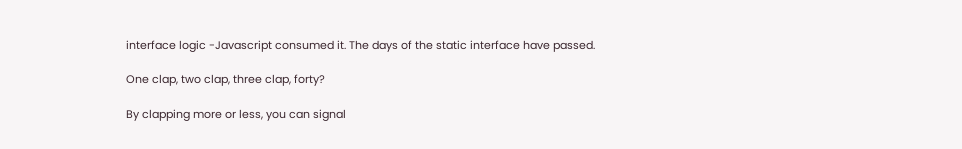interface logic -Javascript consumed it. The days of the static interface have passed.

One clap, two clap, three clap, forty?

By clapping more or less, you can signal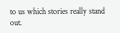to us which stories really stand out.